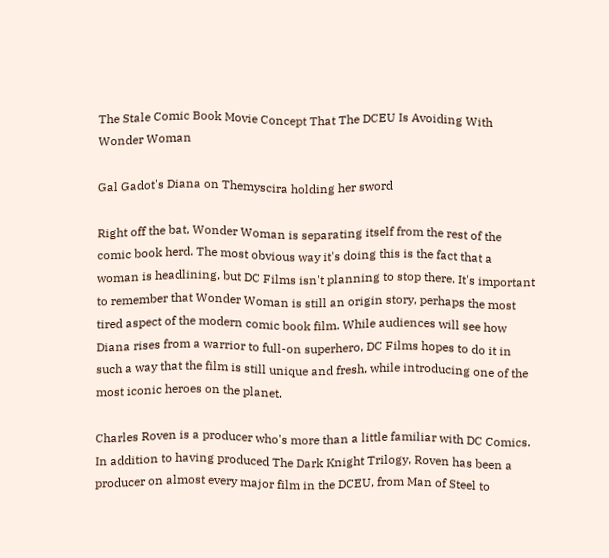The Stale Comic Book Movie Concept That The DCEU Is Avoiding With Wonder Woman

Gal Gadot's Diana on Themyscira holding her sword

Right off the bat, Wonder Woman is separating itself from the rest of the comic book herd. The most obvious way it's doing this is the fact that a woman is headlining, but DC Films isn't planning to stop there. It's important to remember that Wonder Woman is still an origin story, perhaps the most tired aspect of the modern comic book film. While audiences will see how Diana rises from a warrior to full-on superhero, DC Films hopes to do it in such a way that the film is still unique and fresh, while introducing one of the most iconic heroes on the planet.

Charles Roven is a producer who's more than a little familiar with DC Comics. In addition to having produced The Dark Knight Trilogy, Roven has been a producer on almost every major film in the DCEU, from Man of Steel to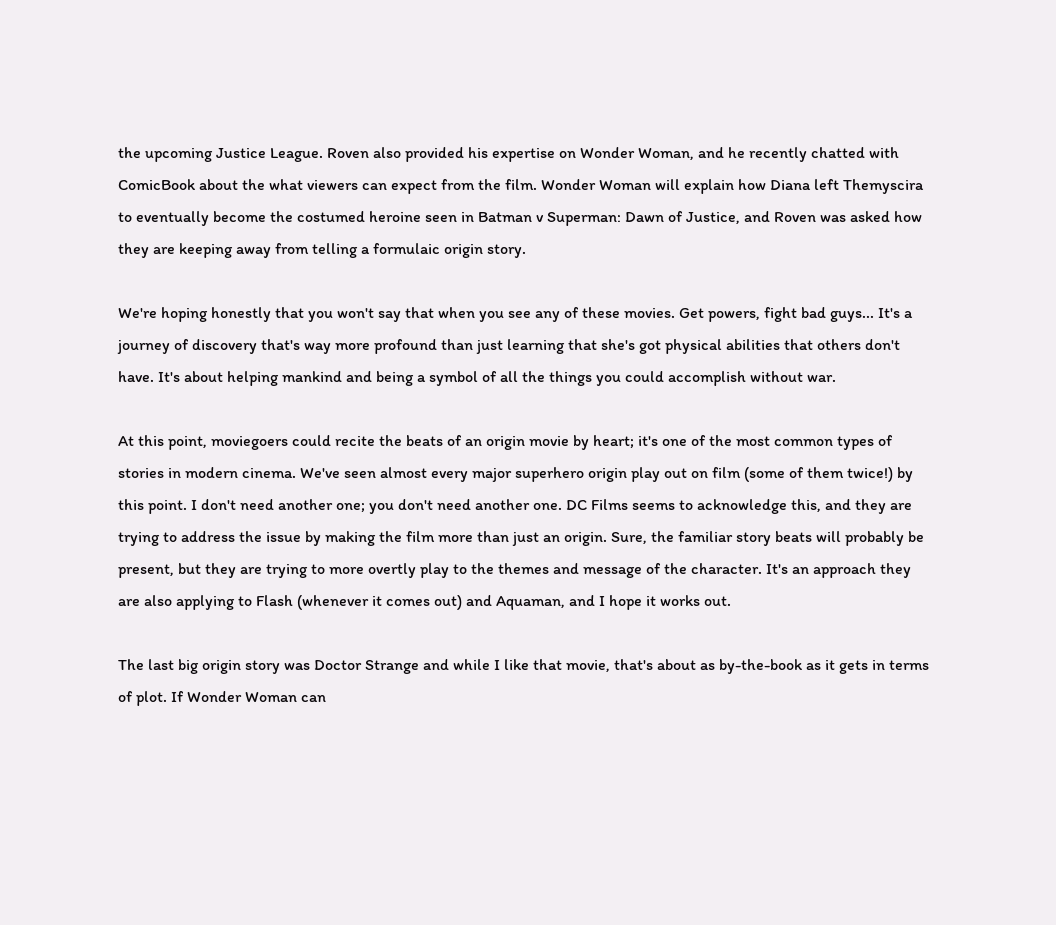the upcoming Justice League. Roven also provided his expertise on Wonder Woman, and he recently chatted with ComicBook about the what viewers can expect from the film. Wonder Woman will explain how Diana left Themyscira to eventually become the costumed heroine seen in Batman v Superman: Dawn of Justice, and Roven was asked how they are keeping away from telling a formulaic origin story.

We're hoping honestly that you won't say that when you see any of these movies. Get powers, fight bad guys... It's a journey of discovery that's way more profound than just learning that she's got physical abilities that others don't have. It's about helping mankind and being a symbol of all the things you could accomplish without war.

At this point, moviegoers could recite the beats of an origin movie by heart; it's one of the most common types of stories in modern cinema. We've seen almost every major superhero origin play out on film (some of them twice!) by this point. I don't need another one; you don't need another one. DC Films seems to acknowledge this, and they are trying to address the issue by making the film more than just an origin. Sure, the familiar story beats will probably be present, but they are trying to more overtly play to the themes and message of the character. It's an approach they are also applying to Flash (whenever it comes out) and Aquaman, and I hope it works out.

The last big origin story was Doctor Strange and while I like that movie, that's about as by-the-book as it gets in terms of plot. If Wonder Woman can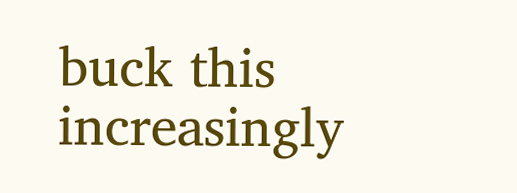buck this increasingly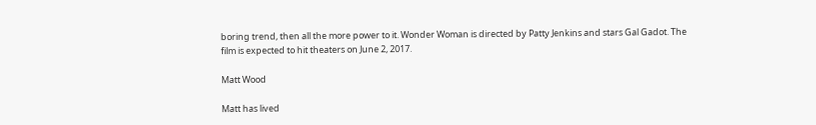boring trend, then all the more power to it. Wonder Woman is directed by Patty Jenkins and stars Gal Gadot. The film is expected to hit theaters on June 2, 2017.

Matt Wood

Matt has lived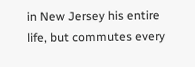in New Jersey his entire life, but commutes every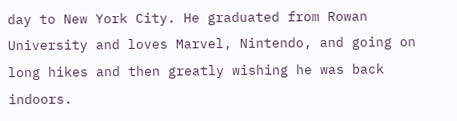day to New York City. He graduated from Rowan University and loves Marvel, Nintendo, and going on long hikes and then greatly wishing he was back indoors.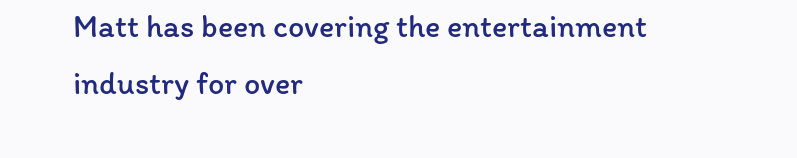Matt has been covering the entertainment industry for over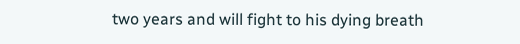two years and will fight to his dying breath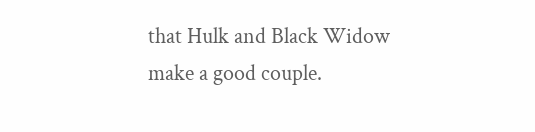that Hulk and Black Widow make a good couple.